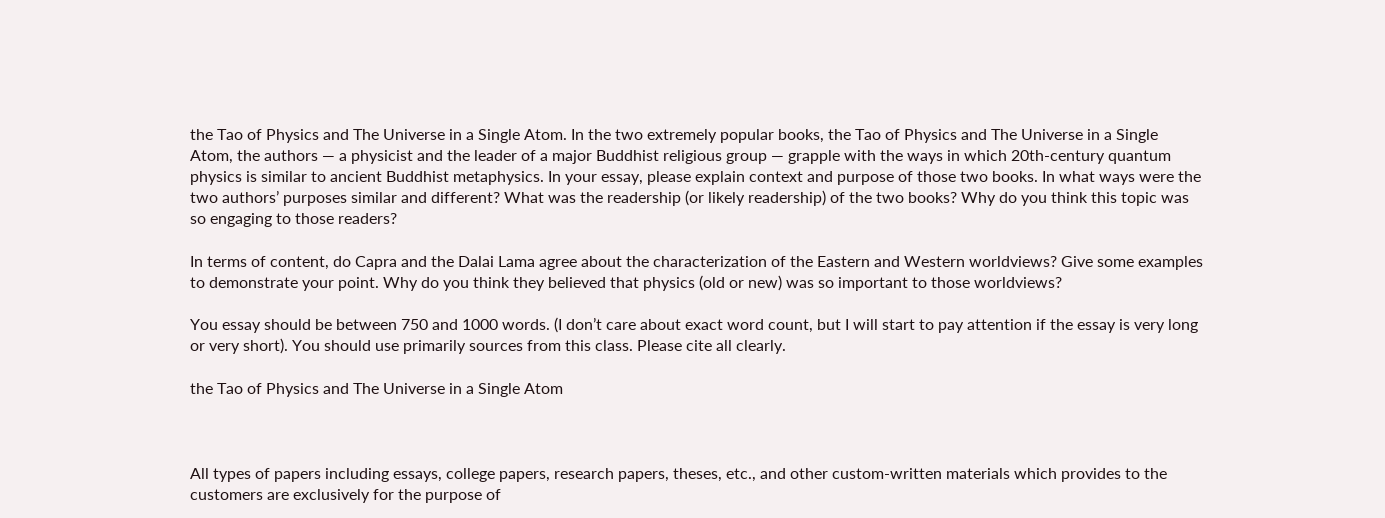the Tao of Physics and The Universe in a Single Atom. In the two extremely popular books, the Tao of Physics and The Universe in a Single Atom, the authors — a physicist and the leader of a major Buddhist religious group — grapple with the ways in which 20th-century quantum physics is similar to ancient Buddhist metaphysics. In your essay, please explain context and purpose of those two books. In what ways were the two authors’ purposes similar and different? What was the readership (or likely readership) of the two books? Why do you think this topic was so engaging to those readers?

In terms of content, do Capra and the Dalai Lama agree about the characterization of the Eastern and Western worldviews? Give some examples to demonstrate your point. Why do you think they believed that physics (old or new) was so important to those worldviews?

You essay should be between 750 and 1000 words. (I don’t care about exact word count, but I will start to pay attention if the essay is very long or very short). You should use primarily sources from this class. Please cite all clearly.

the Tao of Physics and The Universe in a Single Atom



All types of papers including essays, college papers, research papers, theses, etc., and other custom-written materials which provides to the customers are exclusively for the purpose of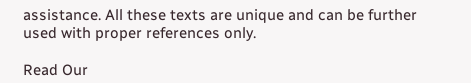assistance. All these texts are unique and can be further used with proper references only.

Read Our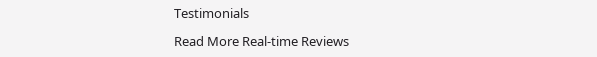Testimonials

Read More Real-time Reviews